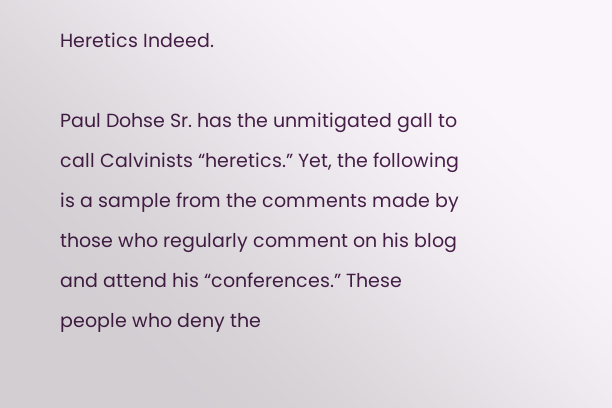Heretics Indeed.

Paul Dohse Sr. has the unmitigated gall to call Calvinists “heretics.” Yet, the following is a sample from the comments made by those who regularly comment on his blog and attend his “conferences.” These people who deny the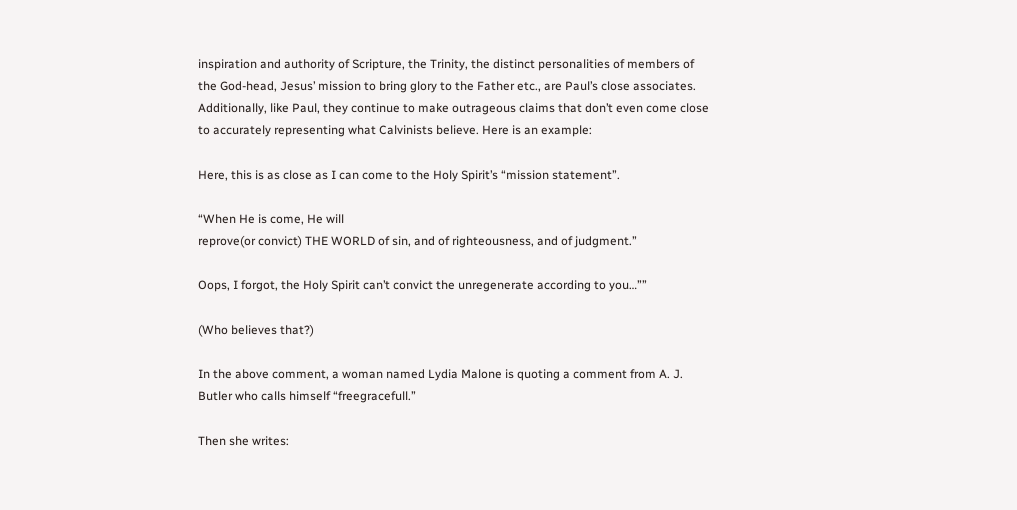inspiration and authority of Scripture, the Trinity, the distinct personalities of members of the God-head, Jesus’ mission to bring glory to the Father etc., are Paul’s close associates. Additionally, like Paul, they continue to make outrageous claims that don’t even come close to accurately representing what Calvinists believe. Here is an example:

Here, this is as close as I can come to the Holy Spirit’s “mission statement”.

“When He is come, He will
reprove(or convict) THE WORLD of sin, and of righteousness, and of judgment.”

Oops, I forgot, the Holy Spirit can’t convict the unregenerate according to you…””

(Who believes that?)

In the above comment, a woman named Lydia Malone is quoting a comment from A. J. Butler who calls himself “freegracefull.”

Then she writes: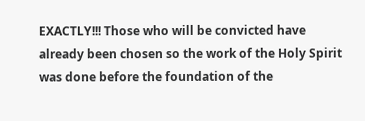EXACTLY!!! Those who will be convicted have already been chosen so the work of the Holy Spirit was done before the foundation of the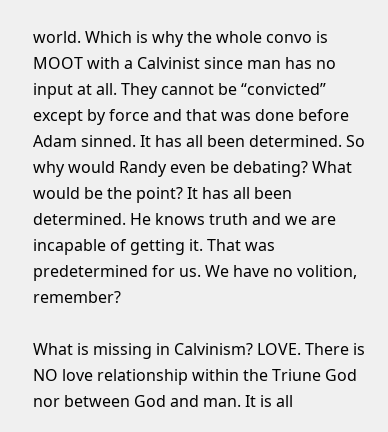world. Which is why the whole convo is MOOT with a Calvinist since man has no input at all. They cannot be “convicted” except by force and that was done before Adam sinned. It has all been determined. So why would Randy even be debating? What would be the point? It has all been determined. He knows truth and we are incapable of getting it. That was predetermined for us. We have no volition, remember?

What is missing in Calvinism? LOVE. There is NO love relationship within the Triune God nor between God and man. It is all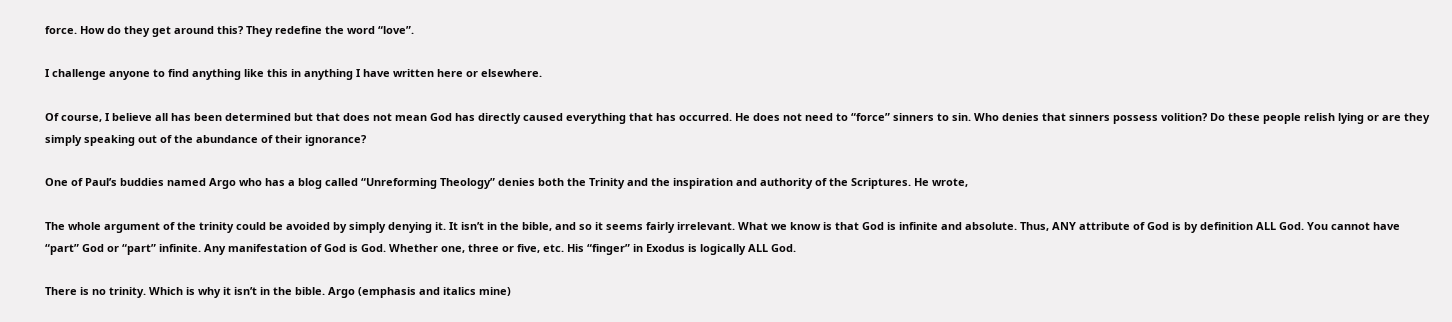force. How do they get around this? They redefine the word “love”.

I challenge anyone to find anything like this in anything I have written here or elsewhere.

Of course, I believe all has been determined but that does not mean God has directly caused everything that has occurred. He does not need to “force” sinners to sin. Who denies that sinners possess volition? Do these people relish lying or are they simply speaking out of the abundance of their ignorance?

One of Paul’s buddies named Argo who has a blog called “Unreforming Theology” denies both the Trinity and the inspiration and authority of the Scriptures. He wrote,

The whole argument of the trinity could be avoided by simply denying it. It isn’t in the bible, and so it seems fairly irrelevant. What we know is that God is infinite and absolute. Thus, ANY attribute of God is by definition ALL God. You cannot have “part” God or “part” infinite. Any manifestation of God is God. Whether one, three or five, etc. His “finger” in Exodus is logically ALL God.

There is no trinity. Which is why it isn’t in the bible. Argo (emphasis and italics mine)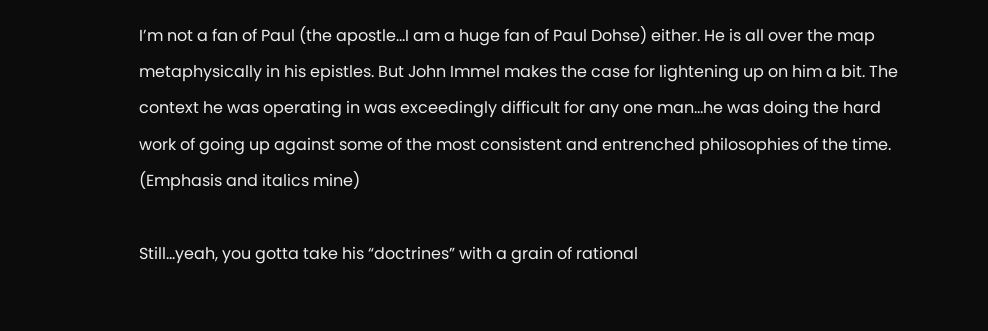I’m not a fan of Paul (the apostle…I am a huge fan of Paul Dohse) either. He is all over the map metaphysically in his epistles. But John Immel makes the case for lightening up on him a bit. The context he was operating in was exceedingly difficult for any one man…he was doing the hard work of going up against some of the most consistent and entrenched philosophies of the time. (Emphasis and italics mine)

Still…yeah, you gotta take his “doctrines” with a grain of rational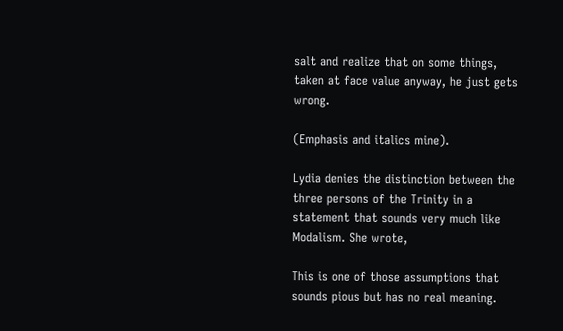salt and realize that on some things, taken at face value anyway, he just gets wrong.

(Emphasis and italics mine).

Lydia denies the distinction between the three persons of the Trinity in a statement that sounds very much like Modalism. She wrote,

This is one of those assumptions that sounds pious but has no real meaning.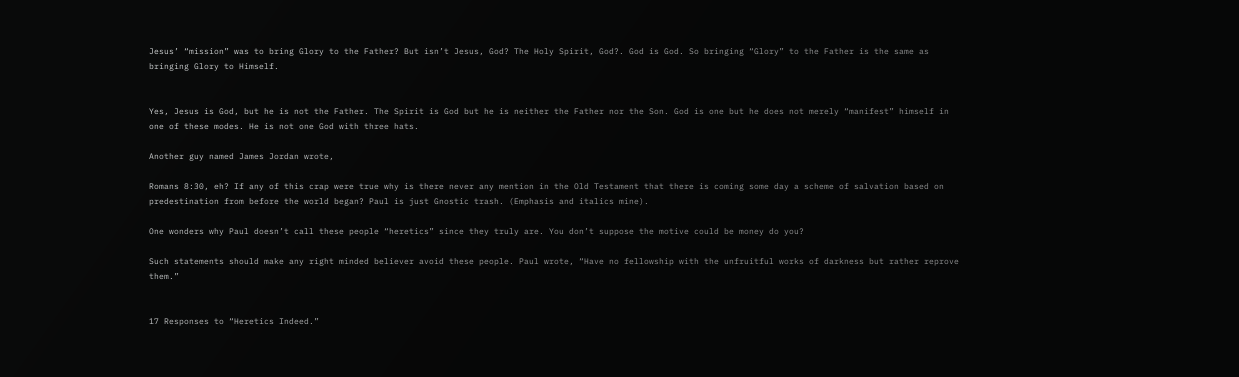Jesus’ “mission” was to bring Glory to the Father? But isn’t Jesus, God? The Holy Spirit, God?. God is God. So bringing “Glory” to the Father is the same as bringing Glory to Himself.


Yes, Jesus is God, but he is not the Father. The Spirit is God but he is neither the Father nor the Son. God is one but he does not merely “manifest” himself in one of these modes. He is not one God with three hats.

Another guy named James Jordan wrote,

Romans 8:30, eh? If any of this crap were true why is there never any mention in the Old Testament that there is coming some day a scheme of salvation based on predestination from before the world began? Paul is just Gnostic trash. (Emphasis and italics mine).

One wonders why Paul doesn’t call these people “heretics” since they truly are. You don’t suppose the motive could be money do you?

Such statements should make any right minded believer avoid these people. Paul wrote, “Have no fellowship with the unfruitful works of darkness but rather reprove them.”


17 Responses to “Heretics Indeed.”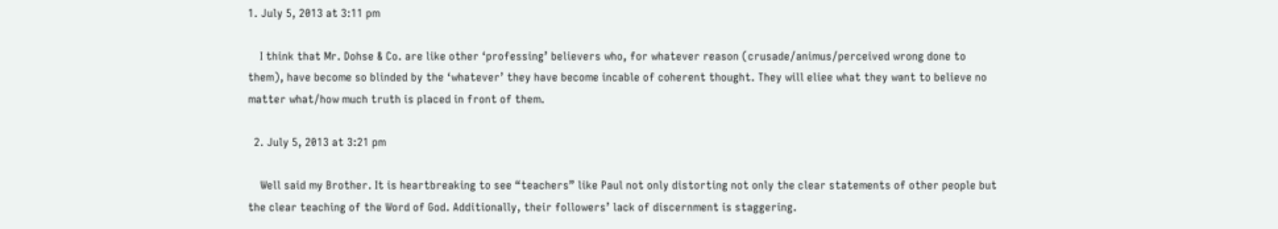1. July 5, 2013 at 3:11 pm

    I think that Mr. Dohse & Co. are like other ‘professing’ believers who, for whatever reason (crusade/animus/perceived wrong done to them), have become so blinded by the ‘whatever’ they have become incable of coherent thought. They will eliee what they want to believe no matter what/how much truth is placed in front of them.

  2. July 5, 2013 at 3:21 pm

    Well said my Brother. It is heartbreaking to see “teachers” like Paul not only distorting not only the clear statements of other people but the clear teaching of the Word of God. Additionally, their followers’ lack of discernment is staggering.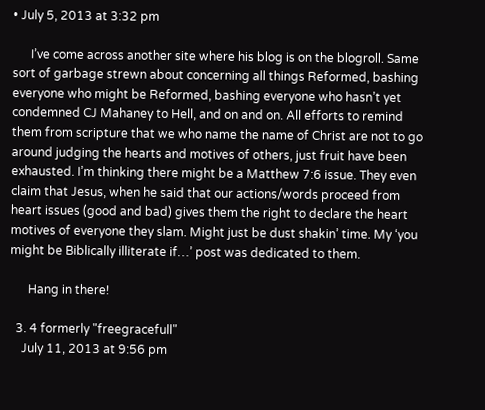• July 5, 2013 at 3:32 pm

      I’ve come across another site where his blog is on the blogroll. Same sort of garbage strewn about concerning all things Reformed, bashing everyone who might be Reformed, bashing everyone who hasn’t yet condemned CJ Mahaney to Hell, and on and on. All efforts to remind them from scripture that we who name the name of Christ are not to go around judging the hearts and motives of others, just fruit have been exhausted. I’m thinking there might be a Matthew 7:6 issue. They even claim that Jesus, when he said that our actions/words proceed from heart issues (good and bad) gives them the right to declare the heart motives of everyone they slam. Might just be dust shakin’ time. My ‘you might be Biblically illiterate if…’ post was dedicated to them.

      Hang in there!

  3. 4 formerly "freegracefull"
    July 11, 2013 at 9:56 pm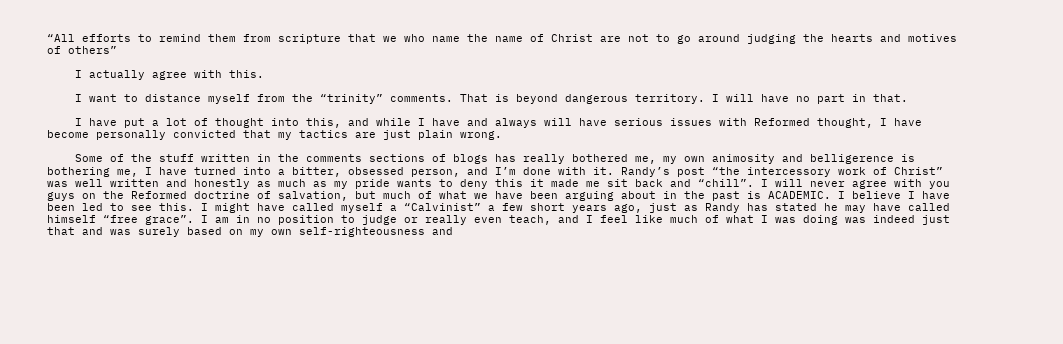“All efforts to remind them from scripture that we who name the name of Christ are not to go around judging the hearts and motives of others”

    I actually agree with this.

    I want to distance myself from the “trinity” comments. That is beyond dangerous territory. I will have no part in that.

    I have put a lot of thought into this, and while I have and always will have serious issues with Reformed thought, I have become personally convicted that my tactics are just plain wrong.

    Some of the stuff written in the comments sections of blogs has really bothered me, my own animosity and belligerence is bothering me, I have turned into a bitter, obsessed person, and I’m done with it. Randy’s post “the intercessory work of Christ” was well written and honestly as much as my pride wants to deny this it made me sit back and “chill”. I will never agree with you guys on the Reformed doctrine of salvation, but much of what we have been arguing about in the past is ACADEMIC. I believe I have been led to see this. I might have called myself a “Calvinist” a few short years ago, just as Randy has stated he may have called himself “free grace”. I am in no position to judge or really even teach, and I feel like much of what I was doing was indeed just that and was surely based on my own self-righteousness and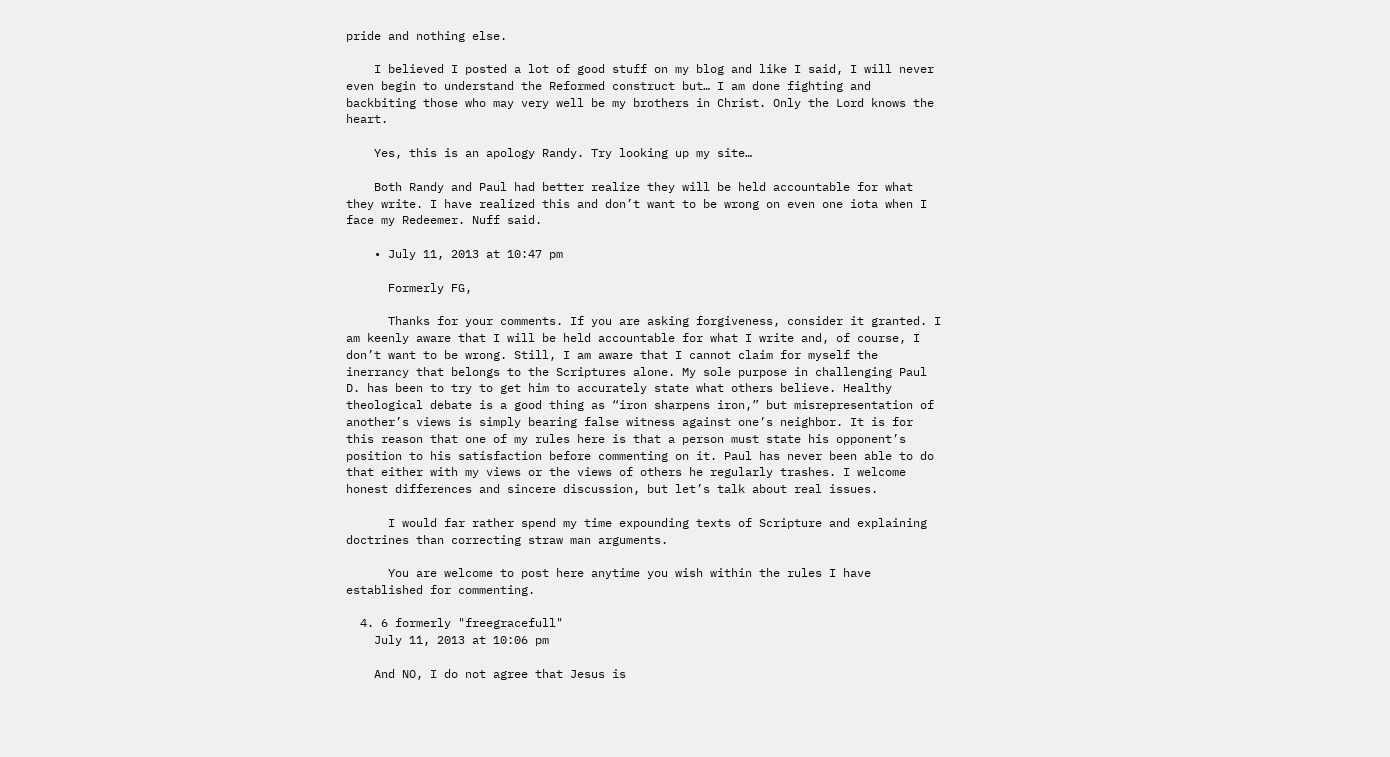pride and nothing else.

    I believed I posted a lot of good stuff on my blog and like I said, I will never even begin to understand the Reformed construct but… I am done fighting and backbiting those who may very well be my brothers in Christ. Only the Lord knows the heart.

    Yes, this is an apology Randy. Try looking up my site…

    Both Randy and Paul had better realize they will be held accountable for what they write. I have realized this and don’t want to be wrong on even one iota when I face my Redeemer. Nuff said.

    • July 11, 2013 at 10:47 pm

      Formerly FG,

      Thanks for your comments. If you are asking forgiveness, consider it granted. I am keenly aware that I will be held accountable for what I write and, of course, I don’t want to be wrong. Still, I am aware that I cannot claim for myself the inerrancy that belongs to the Scriptures alone. My sole purpose in challenging Paul D. has been to try to get him to accurately state what others believe. Healthy theological debate is a good thing as “iron sharpens iron,” but misrepresentation of another’s views is simply bearing false witness against one’s neighbor. It is for this reason that one of my rules here is that a person must state his opponent’s position to his satisfaction before commenting on it. Paul has never been able to do that either with my views or the views of others he regularly trashes. I welcome honest differences and sincere discussion, but let’s talk about real issues.

      I would far rather spend my time expounding texts of Scripture and explaining doctrines than correcting straw man arguments.

      You are welcome to post here anytime you wish within the rules I have established for commenting.

  4. 6 formerly "freegracefull"
    July 11, 2013 at 10:06 pm

    And NO, I do not agree that Jesus is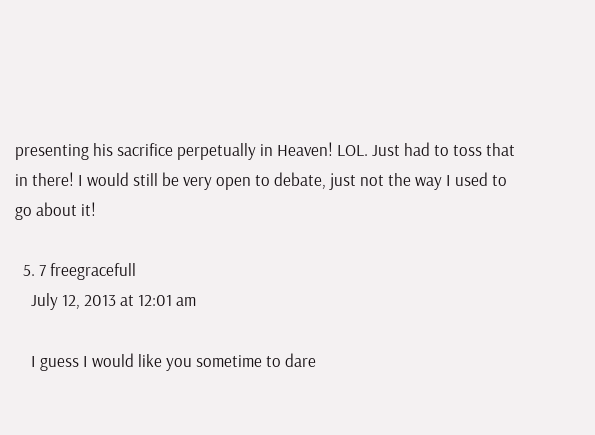presenting his sacrifice perpetually in Heaven! LOL. Just had to toss that in there! I would still be very open to debate, just not the way I used to go about it!

  5. 7 freegracefull
    July 12, 2013 at 12:01 am

    I guess I would like you sometime to dare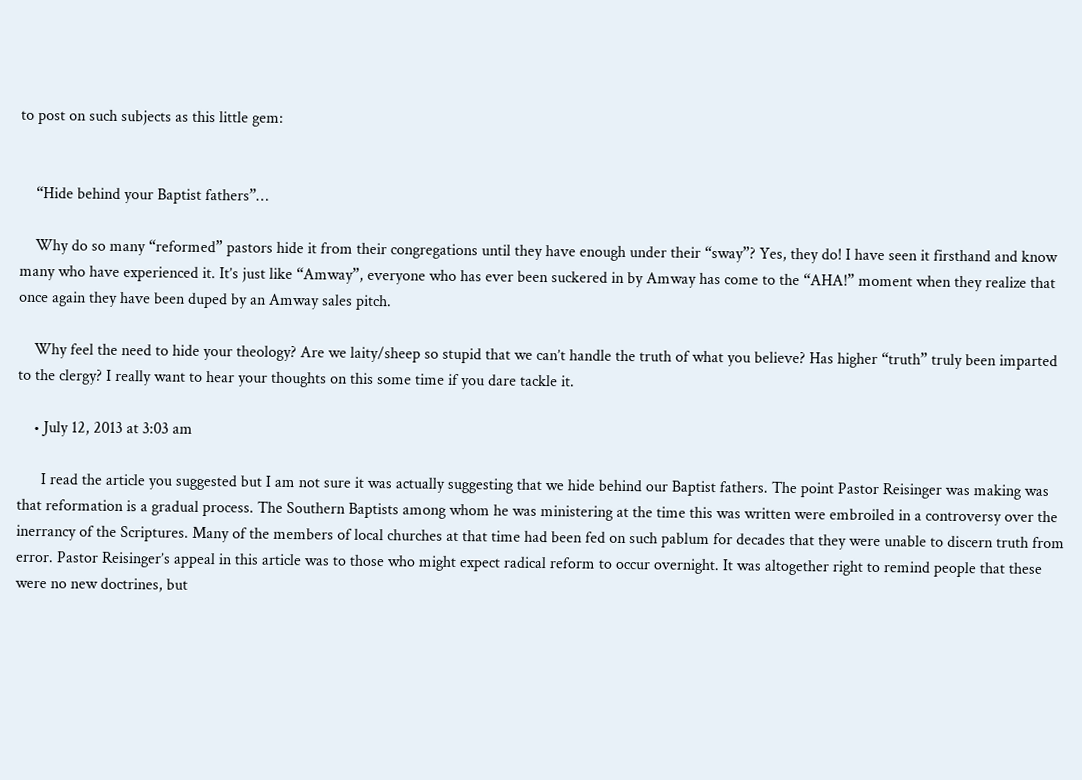to post on such subjects as this little gem:


    “Hide behind your Baptist fathers”…

    Why do so many “reformed” pastors hide it from their congregations until they have enough under their “sway”? Yes, they do! I have seen it firsthand and know many who have experienced it. It’s just like “Amway”, everyone who has ever been suckered in by Amway has come to the “AHA!” moment when they realize that once again they have been duped by an Amway sales pitch.

    Why feel the need to hide your theology? Are we laity/sheep so stupid that we can’t handle the truth of what you believe? Has higher “truth” truly been imparted to the clergy? I really want to hear your thoughts on this some time if you dare tackle it.

    • July 12, 2013 at 3:03 am

      I read the article you suggested but I am not sure it was actually suggesting that we hide behind our Baptist fathers. The point Pastor Reisinger was making was that reformation is a gradual process. The Southern Baptists among whom he was ministering at the time this was written were embroiled in a controversy over the inerrancy of the Scriptures. Many of the members of local churches at that time had been fed on such pablum for decades that they were unable to discern truth from error. Pastor Reisinger’s appeal in this article was to those who might expect radical reform to occur overnight. It was altogether right to remind people that these were no new doctrines, but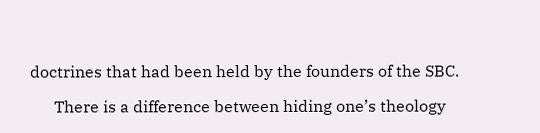doctrines that had been held by the founders of the SBC.

      There is a difference between hiding one’s theology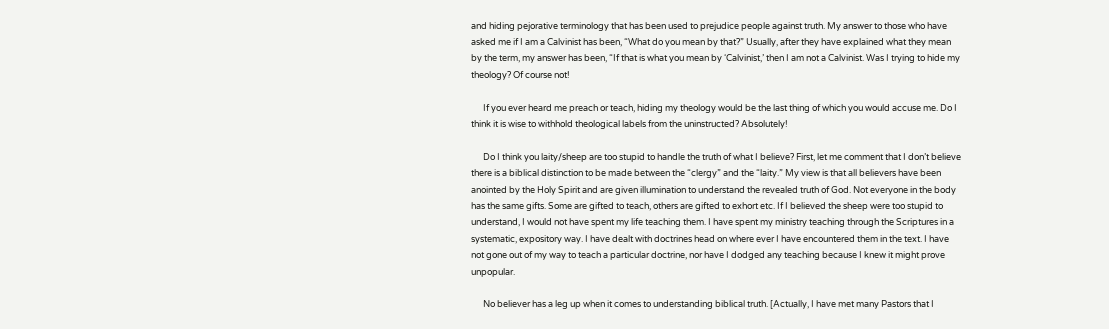and hiding pejorative terminology that has been used to prejudice people against truth. My answer to those who have asked me if I am a Calvinist has been, “What do you mean by that?” Usually, after they have explained what they mean by the term, my answer has been, “If that is what you mean by ‘Calvinist,’ then I am not a Calvinist. Was I trying to hide my theology? Of course not!

      If you ever heard me preach or teach, hiding my theology would be the last thing of which you would accuse me. Do I think it is wise to withhold theological labels from the uninstructed? Absolutely!

      Do I think you laity/sheep are too stupid to handle the truth of what I believe? First, let me comment that I don’t believe there is a biblical distinction to be made between the “clergy” and the “laity.” My view is that all believers have been anointed by the Holy Spirit and are given illumination to understand the revealed truth of God. Not everyone in the body has the same gifts. Some are gifted to teach, others are gifted to exhort etc. If I believed the sheep were too stupid to understand, I would not have spent my life teaching them. I have spent my ministry teaching through the Scriptures in a systematic, expository way. I have dealt with doctrines head on where ever I have encountered them in the text. I have not gone out of my way to teach a particular doctrine, nor have I dodged any teaching because I knew it might prove unpopular.

      No believer has a leg up when it comes to understanding biblical truth. [Actually, I have met many Pastors that I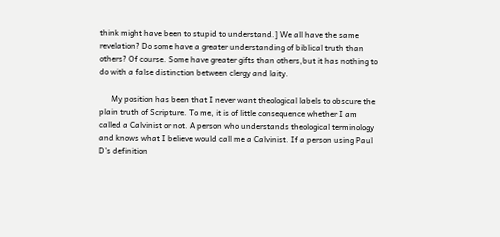think might have been to stupid to understand.] We all have the same revelation? Do some have a greater understanding of biblical truth than others? Of course. Some have greater gifts than others,but it has nothing to do with a false distinction between clergy and laity.

      My position has been that I never want theological labels to obscure the plain truth of Scripture. To me, it is of little consequence whether I am called a Calvinist or not. A person who understands theological terminology and knows what I believe would call me a Calvinist. If a person using Paul D’s definition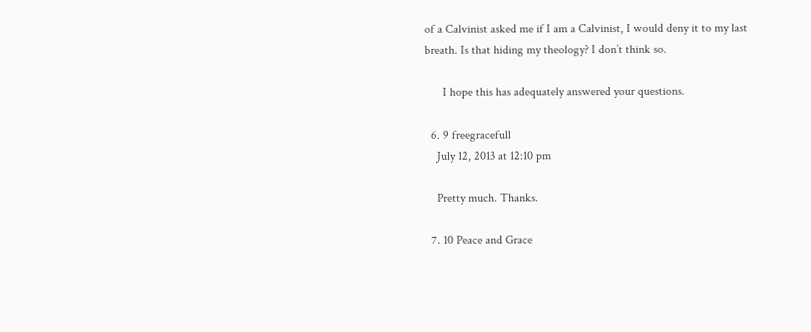of a Calvinist asked me if I am a Calvinist, I would deny it to my last breath. Is that hiding my theology? I don’t think so.

      I hope this has adequately answered your questions.

  6. 9 freegracefull
    July 12, 2013 at 12:10 pm

    Pretty much. Thanks.

  7. 10 Peace and Grace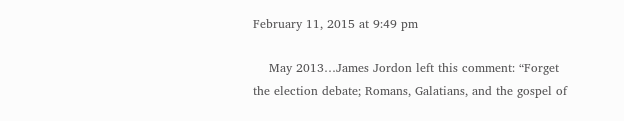February 11, 2015 at 9:49 pm

    May 2013…James Jordon left this comment: “Forget the election debate; Romans, Galatians, and the gospel of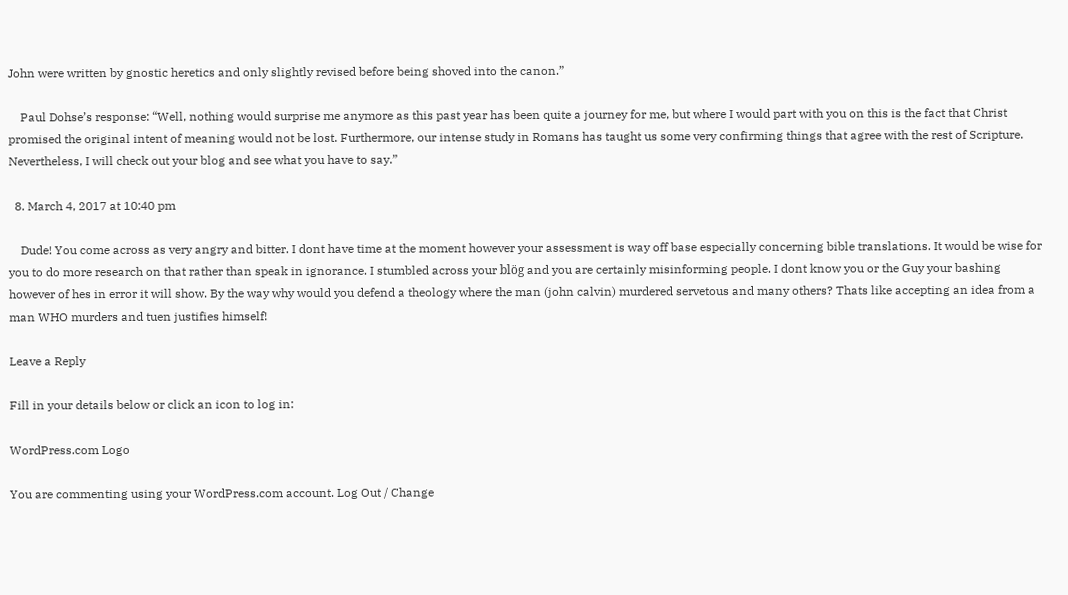John were written by gnostic heretics and only slightly revised before being shoved into the canon.”

    Paul Dohse’s response: “Well, nothing would surprise me anymore as this past year has been quite a journey for me, but where I would part with you on this is the fact that Christ promised the original intent of meaning would not be lost. Furthermore, our intense study in Romans has taught us some very confirming things that agree with the rest of Scripture. Nevertheless, I will check out your blog and see what you have to say.”

  8. March 4, 2017 at 10:40 pm

    Dude! You come across as very angry and bitter. I dont have time at the moment however your assessment is way off base especially concerning bible translations. It would be wise for you to do more research on that rather than speak in ignorance. I stumbled across your blög and you are certainly misinforming people. I dont know you or the Guy your bashing however of hes in error it will show. By the way why would you defend a theology where the man (john calvin) murdered servetous and many others? Thats like accepting an idea from a man WHO murders and tuen justifies himself!

Leave a Reply

Fill in your details below or click an icon to log in:

WordPress.com Logo

You are commenting using your WordPress.com account. Log Out / Change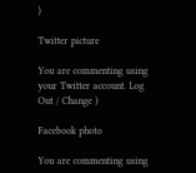)

Twitter picture

You are commenting using your Twitter account. Log Out / Change )

Facebook photo

You are commenting using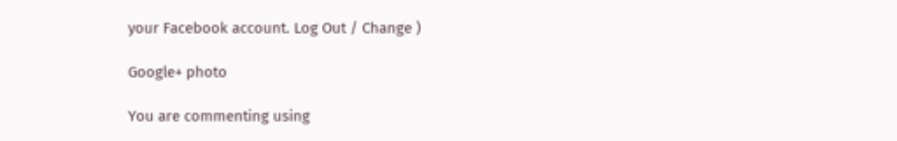your Facebook account. Log Out / Change )

Google+ photo

You are commenting using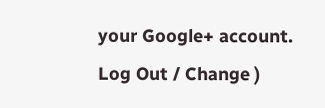your Google+ account. Log Out / Change )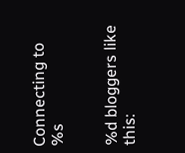Connecting to %s


%d bloggers like this: